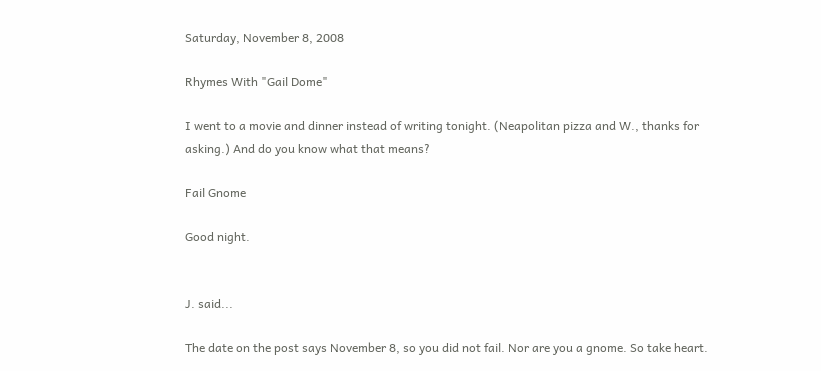Saturday, November 8, 2008

Rhymes With "Gail Dome"

I went to a movie and dinner instead of writing tonight. (Neapolitan pizza and W., thanks for asking.) And do you know what that means?

Fail Gnome

Good night.


J. said...

The date on the post says November 8, so you did not fail. Nor are you a gnome. So take heart.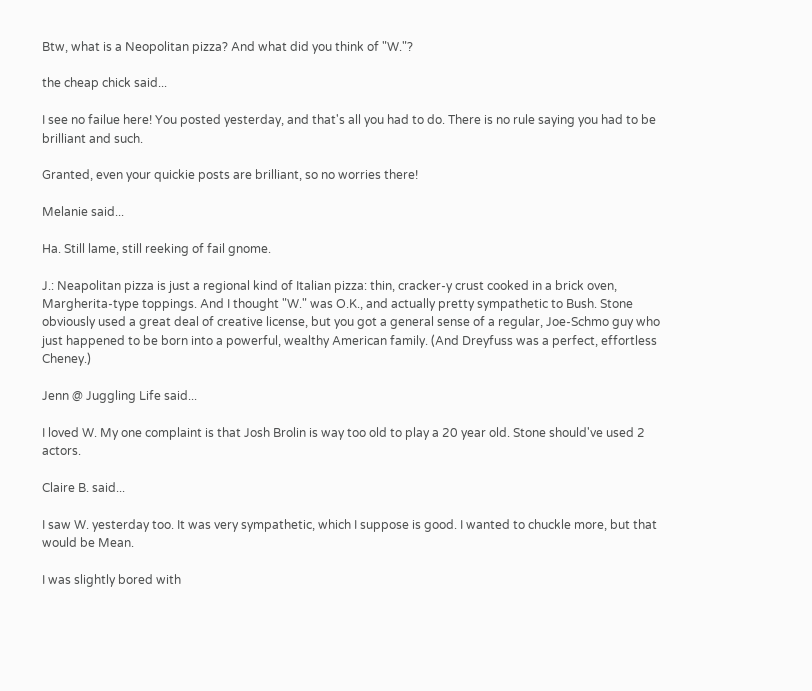Btw, what is a Neopolitan pizza? And what did you think of "W."?

the cheap chick said...

I see no failue here! You posted yesterday, and that's all you had to do. There is no rule saying you had to be brilliant and such.

Granted, even your quickie posts are brilliant, so no worries there!

Melanie said...

Ha. Still lame, still reeking of fail gnome.

J.: Neapolitan pizza is just a regional kind of Italian pizza: thin, cracker-y crust cooked in a brick oven, Margherita-type toppings. And I thought "W." was O.K., and actually pretty sympathetic to Bush. Stone obviously used a great deal of creative license, but you got a general sense of a regular, Joe-Schmo guy who just happened to be born into a powerful, wealthy American family. (And Dreyfuss was a perfect, effortless Cheney.)

Jenn @ Juggling Life said...

I loved W. My one complaint is that Josh Brolin is way too old to play a 20 year old. Stone should've used 2 actors.

Claire B. said...

I saw W. yesterday too. It was very sympathetic, which I suppose is good. I wanted to chuckle more, but that would be Mean.

I was slightly bored with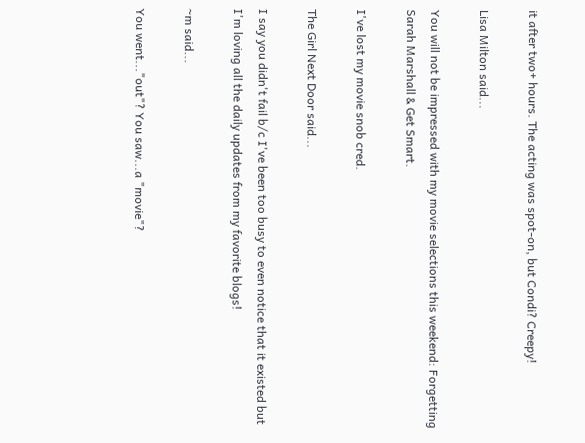it after two+ hours. The acting was spot-on, but Condi? Creepy!

Lisa Milton said...

You will not be impressed with my movie selections this weekend: Forgetting Sarah Marshall & Get Smart.

I've lost my movie snob cred.

The Girl Next Door said...

I say you didn't fail b/c I've been too busy to even notice that it existed but I'm loving all the daily updates from my favorite blogs!

~m said...

You went..."out"? You saw...a "movie"?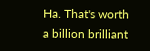Ha. That's worth a billion brilliant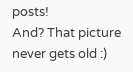posts!
And? That picture never gets old :)